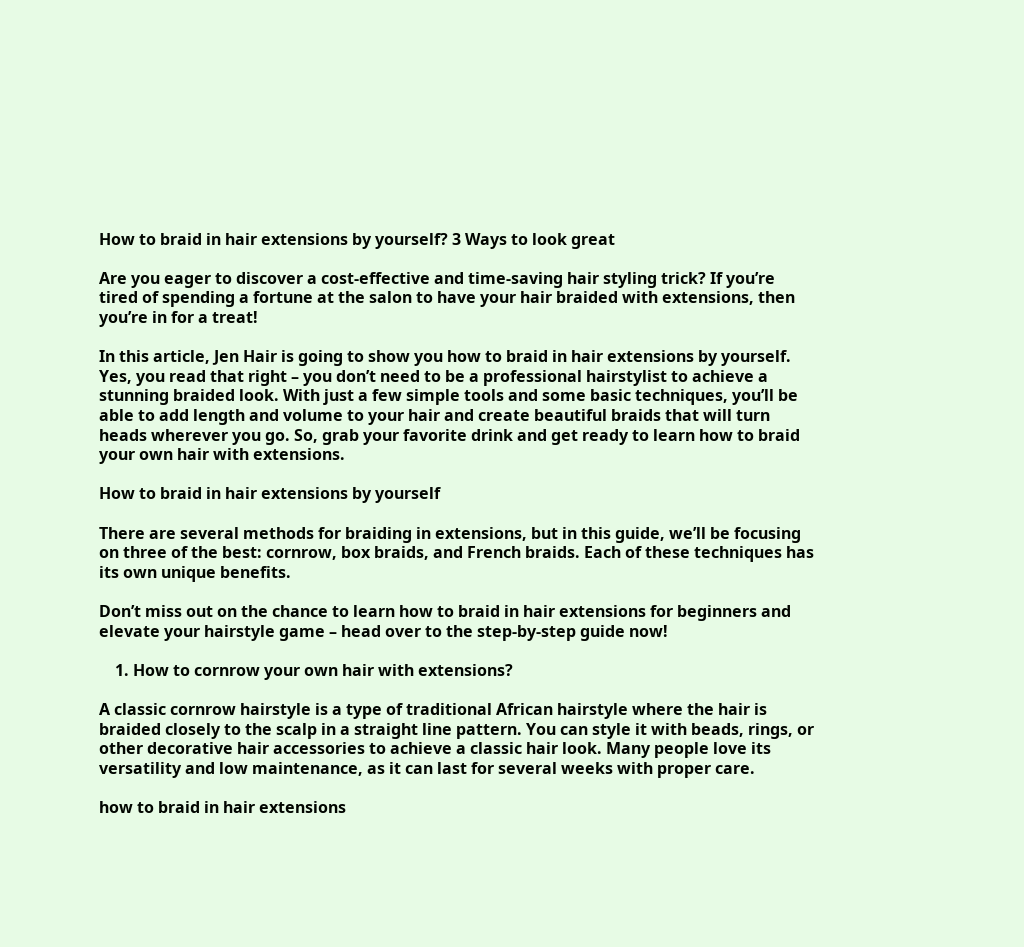How to braid in hair extensions by yourself? 3 Ways to look great

Are you eager to discover a cost-effective and time-saving hair styling trick? If you’re tired of spending a fortune at the salon to have your hair braided with extensions, then you’re in for a treat!

In this article, Jen Hair is going to show you how to braid in hair extensions by yourself. Yes, you read that right – you don’t need to be a professional hairstylist to achieve a stunning braided look. With just a few simple tools and some basic techniques, you’ll be able to add length and volume to your hair and create beautiful braids that will turn heads wherever you go. So, grab your favorite drink and get ready to learn how to braid your own hair with extensions.

How to braid in hair extensions by yourself

There are several methods for braiding in extensions, but in this guide, we’ll be focusing on three of the best: cornrow, box braids, and French braids. Each of these techniques has its own unique benefits.

Don’t miss out on the chance to learn how to braid in hair extensions for beginners and elevate your hairstyle game – head over to the step-by-step guide now!

    1. How to cornrow your own hair with extensions?

A classic cornrow hairstyle is a type of traditional African hairstyle where the hair is braided closely to the scalp in a straight line pattern. You can style it with beads, rings, or other decorative hair accessories to achieve a classic hair look. Many people love its versatility and low maintenance, as it can last for several weeks with proper care.

how to braid in hair extensions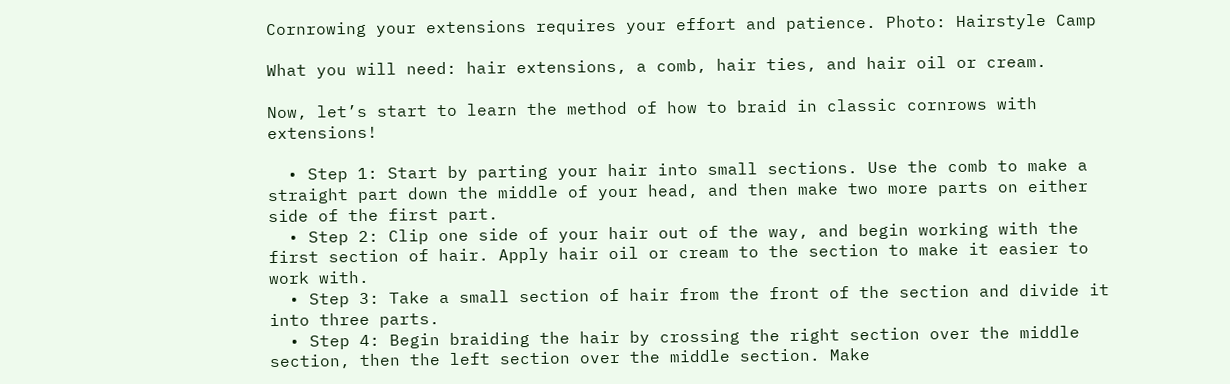Cornrowing your extensions requires your effort and patience. Photo: Hairstyle Camp

What you will need: hair extensions, a comb, hair ties, and hair oil or cream.

Now, let’s start to learn the method of how to braid in classic cornrows with extensions!

  • Step 1: Start by parting your hair into small sections. Use the comb to make a straight part down the middle of your head, and then make two more parts on either side of the first part.
  • Step 2: Clip one side of your hair out of the way, and begin working with the first section of hair. Apply hair oil or cream to the section to make it easier to work with.
  • Step 3: Take a small section of hair from the front of the section and divide it into three parts.
  • Step 4: Begin braiding the hair by crossing the right section over the middle section, then the left section over the middle section. Make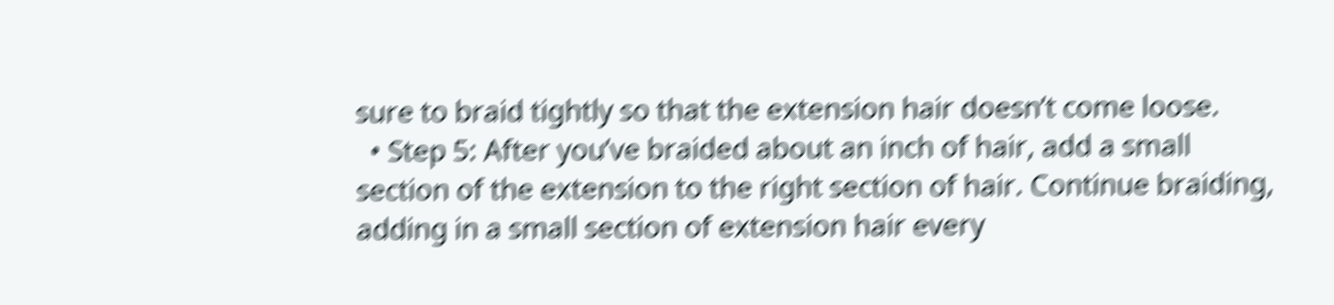sure to braid tightly so that the extension hair doesn’t come loose.
  • Step 5: After you’ve braided about an inch of hair, add a small section of the extension to the right section of hair. Continue braiding, adding in a small section of extension hair every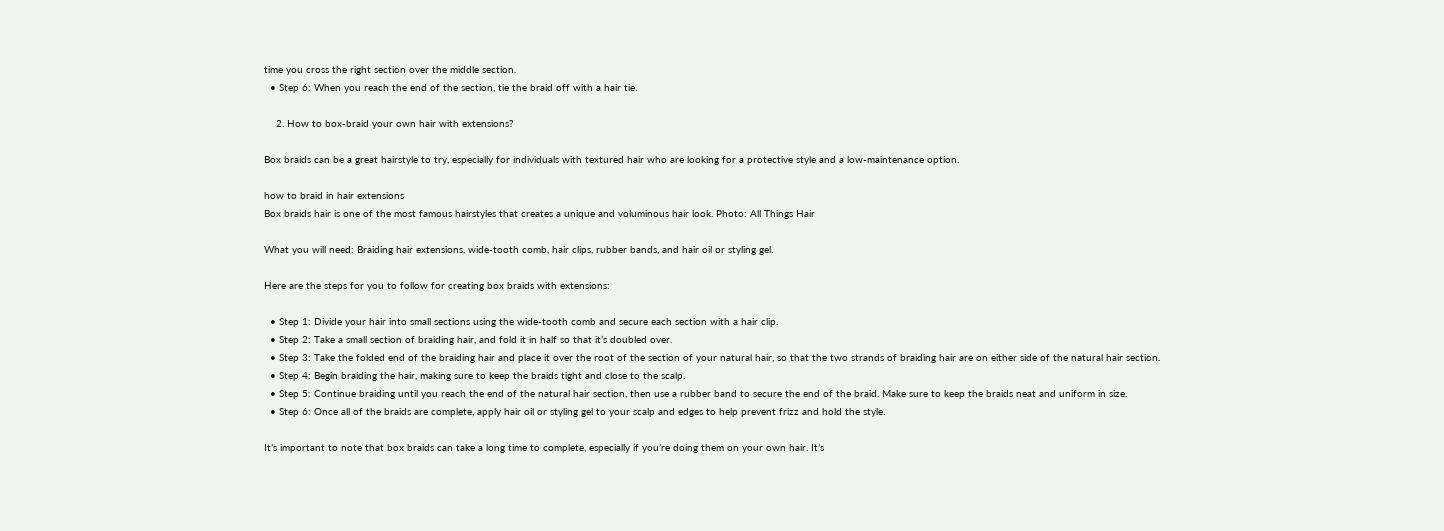time you cross the right section over the middle section.
  • Step 6: When you reach the end of the section, tie the braid off with a hair tie.

    2. How to box-braid your own hair with extensions?

Box braids can be a great hairstyle to try, especially for individuals with textured hair who are looking for a protective style and a low-maintenance option.

how to braid in hair extensions
Box braids hair is one of the most famous hairstyles that creates a unique and voluminous hair look. Photo: All Things Hair

What you will need: Braiding hair extensions, wide-tooth comb, hair clips, rubber bands, and hair oil or styling gel.

Here are the steps for you to follow for creating box braids with extensions:

  • Step 1: Divide your hair into small sections using the wide-tooth comb and secure each section with a hair clip.
  • Step 2: Take a small section of braiding hair, and fold it in half so that it’s doubled over.
  • Step 3: Take the folded end of the braiding hair and place it over the root of the section of your natural hair, so that the two strands of braiding hair are on either side of the natural hair section.
  • Step 4: Begin braiding the hair, making sure to keep the braids tight and close to the scalp.
  • Step 5: Continue braiding until you reach the end of the natural hair section, then use a rubber band to secure the end of the braid. Make sure to keep the braids neat and uniform in size.
  • Step 6: Once all of the braids are complete, apply hair oil or styling gel to your scalp and edges to help prevent frizz and hold the style.

It’s important to note that box braids can take a long time to complete, especially if you’re doing them on your own hair. It’s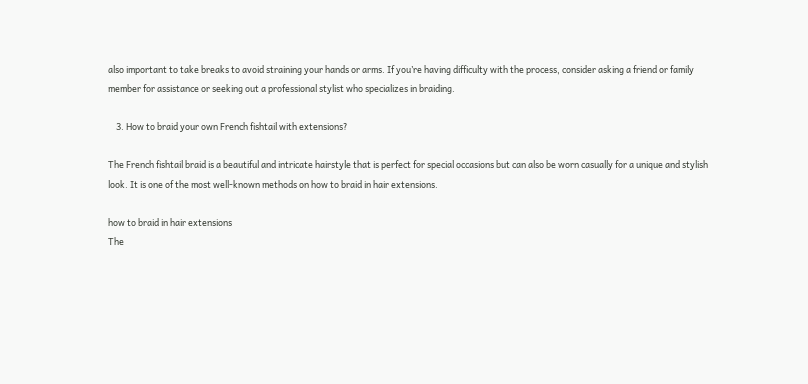also important to take breaks to avoid straining your hands or arms. If you’re having difficulty with the process, consider asking a friend or family member for assistance or seeking out a professional stylist who specializes in braiding.

    3. How to braid your own French fishtail with extensions?

The French fishtail braid is a beautiful and intricate hairstyle that is perfect for special occasions but can also be worn casually for a unique and stylish look. It is one of the most well-known methods on how to braid in hair extensions.

how to braid in hair extensions
The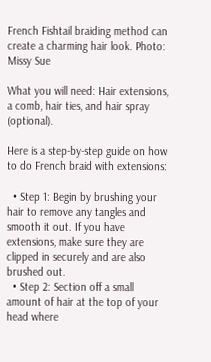French Fishtail braiding method can create a charming hair look. Photo: Missy Sue

What you will need: Hair extensions, a comb, hair ties, and hair spray (optional).

Here is a step-by-step guide on how to do French braid with extensions:

  • Step 1: Begin by brushing your hair to remove any tangles and smooth it out. If you have extensions, make sure they are clipped in securely and are also brushed out.
  • Step 2: Section off a small amount of hair at the top of your head where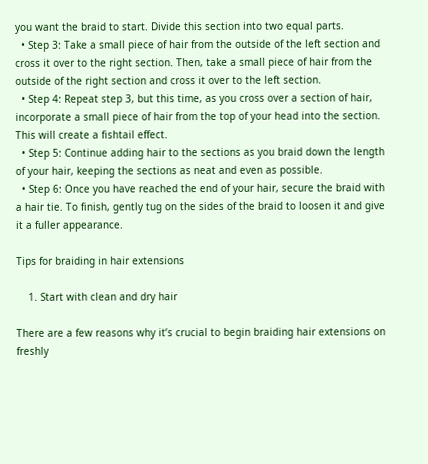you want the braid to start. Divide this section into two equal parts.
  • Step 3: Take a small piece of hair from the outside of the left section and cross it over to the right section. Then, take a small piece of hair from the outside of the right section and cross it over to the left section.
  • Step 4: Repeat step 3, but this time, as you cross over a section of hair, incorporate a small piece of hair from the top of your head into the section. This will create a fishtail effect.
  • Step 5: Continue adding hair to the sections as you braid down the length of your hair, keeping the sections as neat and even as possible.
  • Step 6: Once you have reached the end of your hair, secure the braid with a hair tie. To finish, gently tug on the sides of the braid to loosen it and give it a fuller appearance.

Tips for braiding in hair extensions

    1. Start with clean and dry hair

There are a few reasons why it’s crucial to begin braiding hair extensions on freshly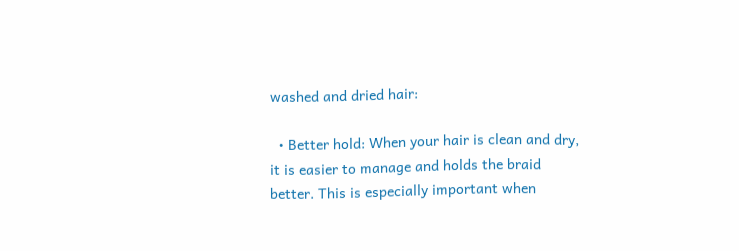washed and dried hair:

  • Better hold: When your hair is clean and dry, it is easier to manage and holds the braid better. This is especially important when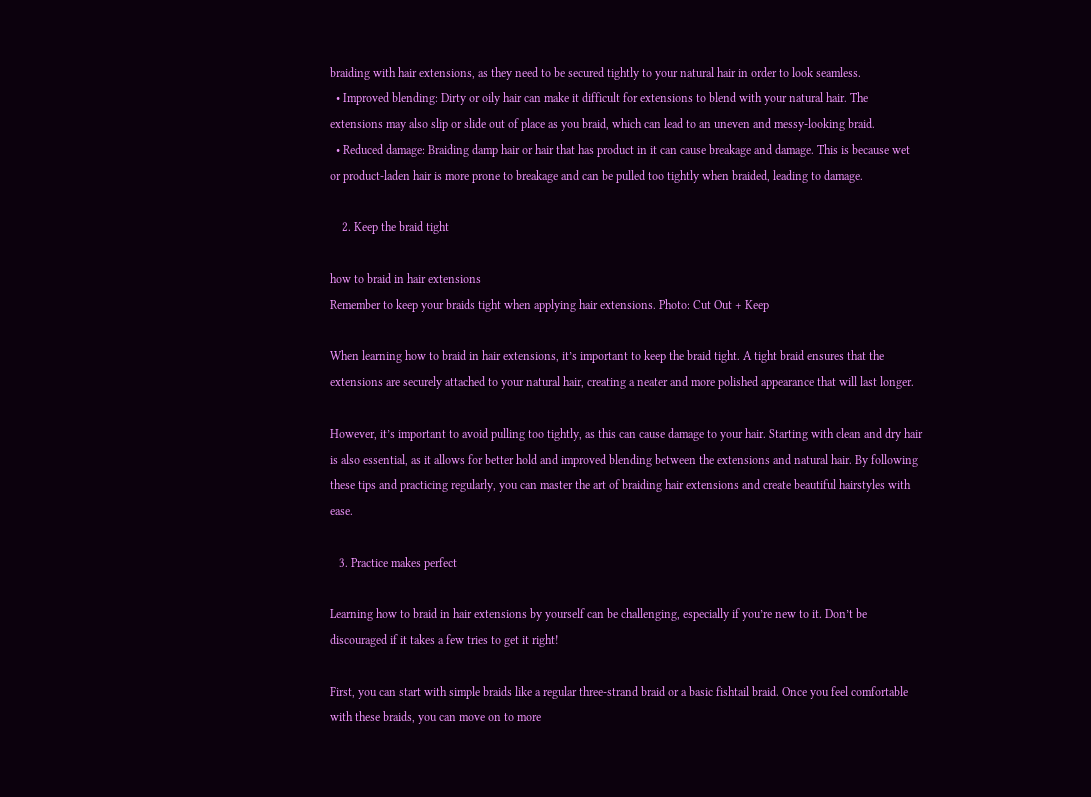braiding with hair extensions, as they need to be secured tightly to your natural hair in order to look seamless.
  • Improved blending: Dirty or oily hair can make it difficult for extensions to blend with your natural hair. The extensions may also slip or slide out of place as you braid, which can lead to an uneven and messy-looking braid.
  • Reduced damage: Braiding damp hair or hair that has product in it can cause breakage and damage. This is because wet or product-laden hair is more prone to breakage and can be pulled too tightly when braided, leading to damage.

    2. Keep the braid tight

how to braid in hair extensions
Remember to keep your braids tight when applying hair extensions. Photo: Cut Out + Keep

When learning how to braid in hair extensions, it’s important to keep the braid tight. A tight braid ensures that the extensions are securely attached to your natural hair, creating a neater and more polished appearance that will last longer.

However, it’s important to avoid pulling too tightly, as this can cause damage to your hair. Starting with clean and dry hair is also essential, as it allows for better hold and improved blending between the extensions and natural hair. By following these tips and practicing regularly, you can master the art of braiding hair extensions and create beautiful hairstyles with ease.

   3. Practice makes perfect

Learning how to braid in hair extensions by yourself can be challenging, especially if you’re new to it. Don’t be discouraged if it takes a few tries to get it right!

First, you can start with simple braids like a regular three-strand braid or a basic fishtail braid. Once you feel comfortable with these braids, you can move on to more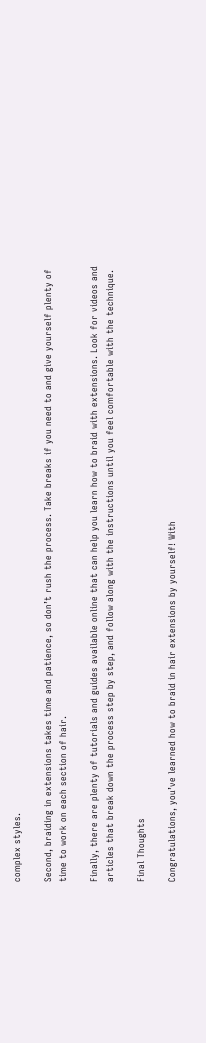complex styles.

Second, braiding in extensions takes time and patience, so don’t rush the process. Take breaks if you need to and give yourself plenty of time to work on each section of hair.

Finally, there are plenty of tutorials and guides available online that can help you learn how to braid with extensions. Look for videos and articles that break down the process step by step, and follow along with the instructions until you feel comfortable with the technique.

Final Thoughts

Congratulations, you’ve learned how to braid in hair extensions by yourself! With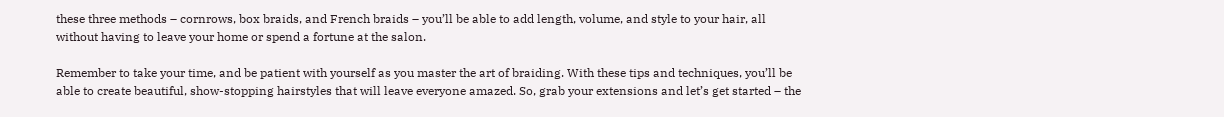these three methods – cornrows, box braids, and French braids – you’ll be able to add length, volume, and style to your hair, all without having to leave your home or spend a fortune at the salon.

Remember to take your time, and be patient with yourself as you master the art of braiding. With these tips and techniques, you’ll be able to create beautiful, show-stopping hairstyles that will leave everyone amazed. So, grab your extensions and let’s get started – the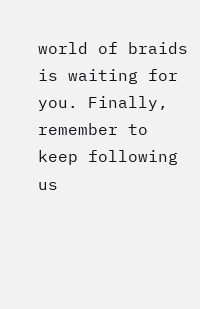world of braids is waiting for you. Finally, remember to keep following us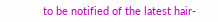to be notified of the latest hair-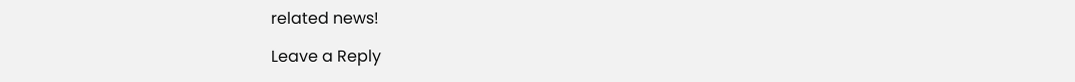related news!

Leave a Reply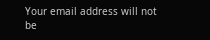Your email address will not be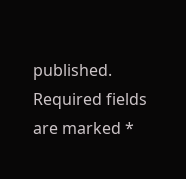published. Required fields are marked *